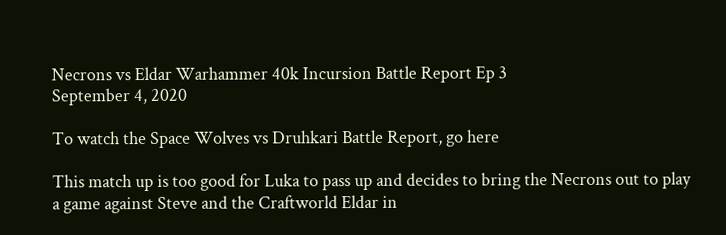Necrons vs Eldar Warhammer 40k Incursion Battle Report Ep 3
September 4, 2020

To watch the Space Wolves vs Druhkari Battle Report, go here

This match up is too good for Luka to pass up and decides to bring the Necrons out to play a game against Steve and the Craftworld Eldar in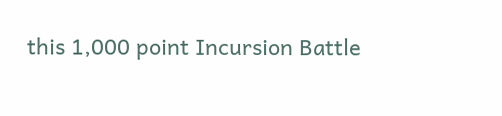this 1,000 point Incursion Battle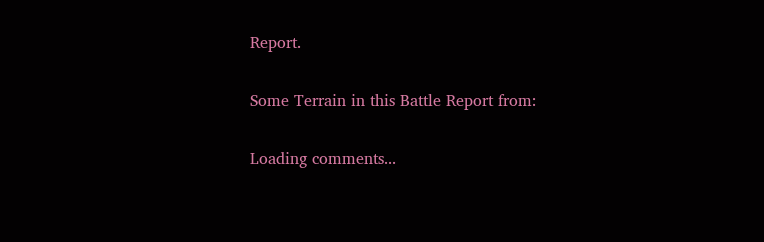Report.

Some Terrain in this Battle Report from:

Loading comments...